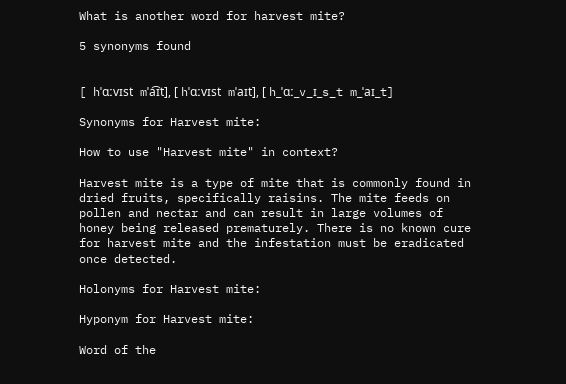What is another word for harvest mite?

5 synonyms found


[ hˈɑːvɪst mˈa͡ɪt], [ hˈɑːvɪst mˈaɪt], [ h_ˈɑː_v_ɪ_s_t m_ˈaɪ_t]

Synonyms for Harvest mite:

How to use "Harvest mite" in context?

Harvest mite is a type of mite that is commonly found in dried fruits, specifically raisins. The mite feeds on pollen and nectar and can result in large volumes of honey being released prematurely. There is no known cure for harvest mite and the infestation must be eradicated once detected.

Holonyms for Harvest mite:

Hyponym for Harvest mite:

Word of the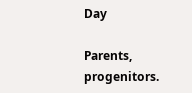Day

Parents, progenitors.